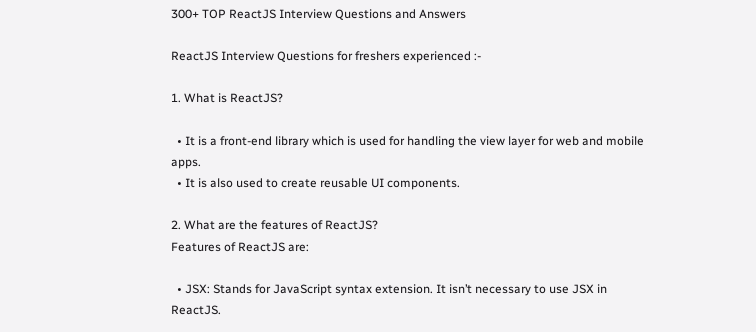300+ TOP ReactJS Interview Questions and Answers

ReactJS Interview Questions for freshers experienced :-

1. What is ReactJS?

  • It is a front-end library which is used for handling the view layer for web and mobile apps.
  • It is also used to create reusable UI components.

2. What are the features of ReactJS?
Features of ReactJS are:

  • JSX: Stands for JavaScript syntax extension. It isn’t necessary to use JSX in ReactJS.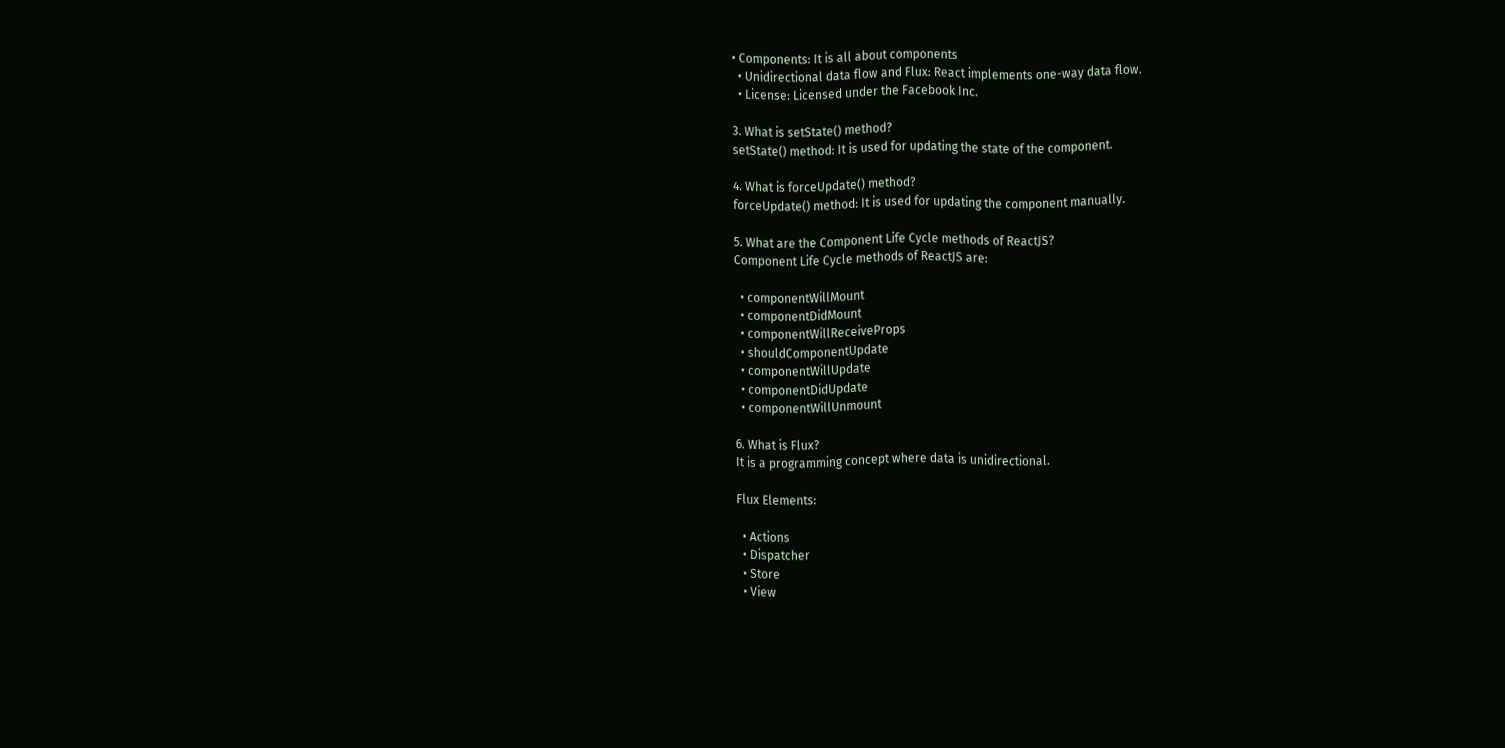• Components: It is all about components
  • Unidirectional data flow and Flux: React implements one-way data flow.
  • License: Licensed under the Facebook Inc.

3. What is setState() method?
setState() method: It is used for updating the state of the component.

4. What is forceUpdate() method?
forceUpdate() method: It is used for updating the component manually.

5. What are the Component Life Cycle methods of ReactJS?
Component Life Cycle methods of ReactJS are:

  • componentWillMount
  • componentDidMount
  • componentWillReceiveProps
  • shouldComponentUpdate
  • componentWillUpdate
  • componentDidUpdate
  • componentWillUnmount

6. What is Flux?
It is a programming concept where data is unidirectional.

Flux Elements:

  • Actions
  • Dispatcher
  • Store
  • View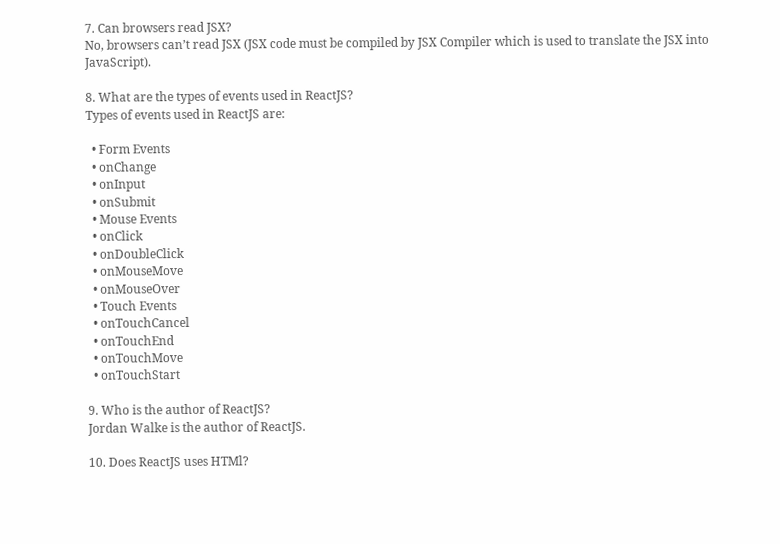7. Can browsers read JSX?
No, browsers can’t read JSX (JSX code must be compiled by JSX Compiler which is used to translate the JSX into JavaScript).

8. What are the types of events used in ReactJS?
Types of events used in ReactJS are:

  • Form Events
  • onChange
  • onInput
  • onSubmit
  • Mouse Events
  • onClick
  • onDoubleClick
  • onMouseMove
  • onMouseOver
  • Touch Events
  • onTouchCancel
  • onTouchEnd
  • onTouchMove
  • onTouchStart

9. Who is the author of ReactJS?
Jordan Walke is the author of ReactJS.

10. Does ReactJS uses HTMl?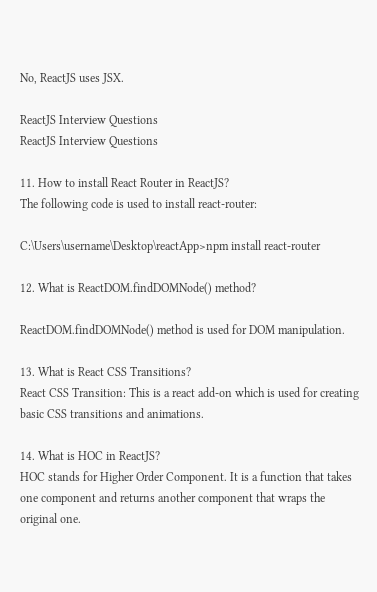No, ReactJS uses JSX.

ReactJS Interview Questions
ReactJS Interview Questions

11. How to install React Router in ReactJS?
The following code is used to install react-router:

C:\Users\username\Desktop\reactApp>npm install react-router

12. What is ReactDOM.findDOMNode() method?

ReactDOM.findDOMNode() method is used for DOM manipulation.

13. What is React CSS Transitions?
React CSS Transition: This is a react add-on which is used for creating basic CSS transitions and animations.

14. What is HOC in ReactJS?
HOC stands for Higher Order Component. It is a function that takes one component and returns another component that wraps the original one.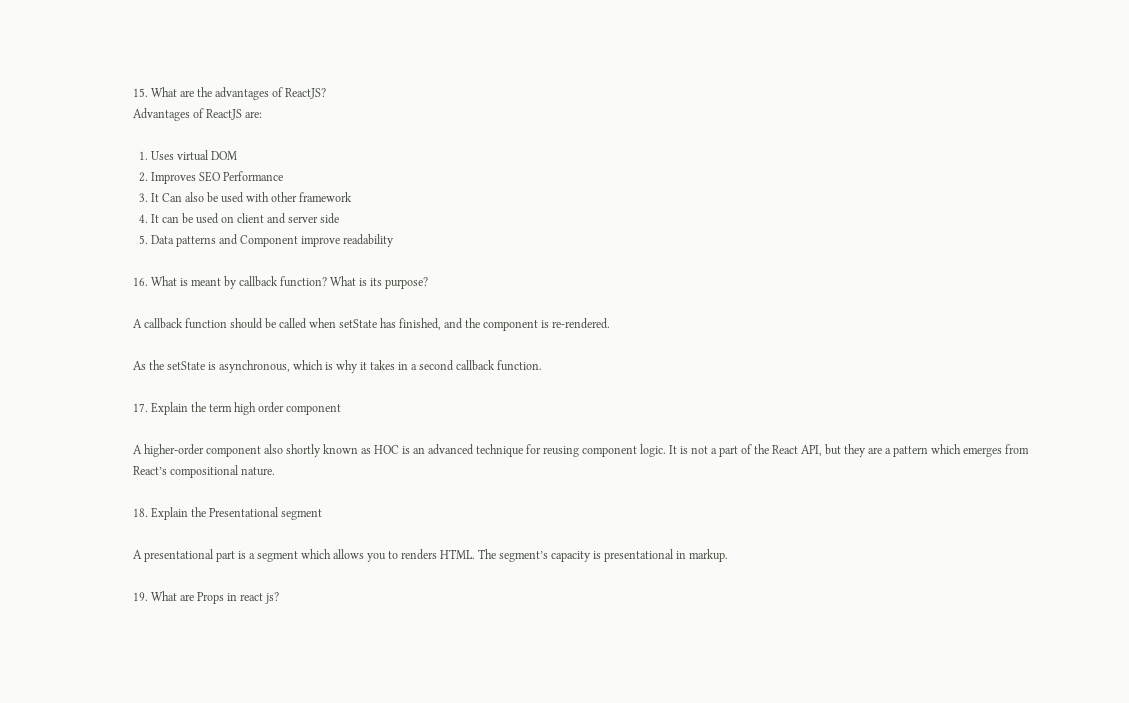15. What are the advantages of ReactJS?
Advantages of ReactJS are:

  1. Uses virtual DOM
  2. Improves SEO Performance
  3. It Can also be used with other framework
  4. It can be used on client and server side
  5. Data patterns and Component improve readability

16. What is meant by callback function? What is its purpose?

A callback function should be called when setState has finished, and the component is re-rendered.

As the setState is asynchronous, which is why it takes in a second callback function.

17. Explain the term high order component

A higher-order component also shortly known as HOC is an advanced technique for reusing component logic. It is not a part of the React API, but they are a pattern which emerges from React’s compositional nature.

18. Explain the Presentational segment

A presentational part is a segment which allows you to renders HTML. The segment’s capacity is presentational in markup.

19. What are Props in react js?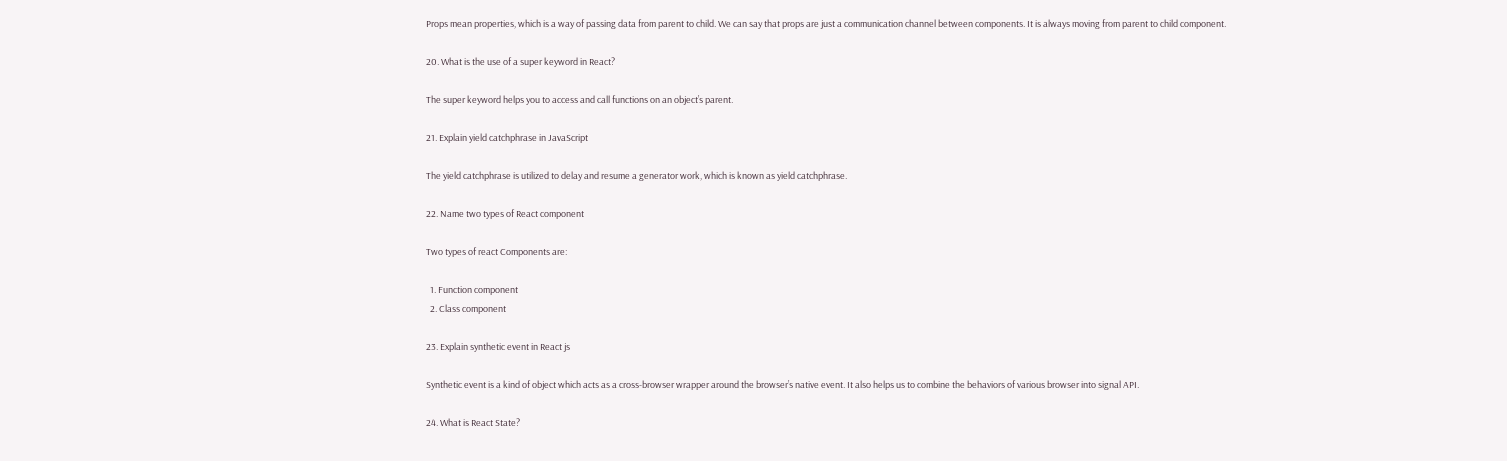Props mean properties, which is a way of passing data from parent to child. We can say that props are just a communication channel between components. It is always moving from parent to child component.

20. What is the use of a super keyword in React?

The super keyword helps you to access and call functions on an object’s parent.

21. Explain yield catchphrase in JavaScript

The yield catchphrase is utilized to delay and resume a generator work, which is known as yield catchphrase.

22. Name two types of React component

Two types of react Components are:

  1. Function component
  2. Class component

23. Explain synthetic event in React js

Synthetic event is a kind of object which acts as a cross-browser wrapper around the browser’s native event. It also helps us to combine the behaviors of various browser into signal API.

24. What is React State?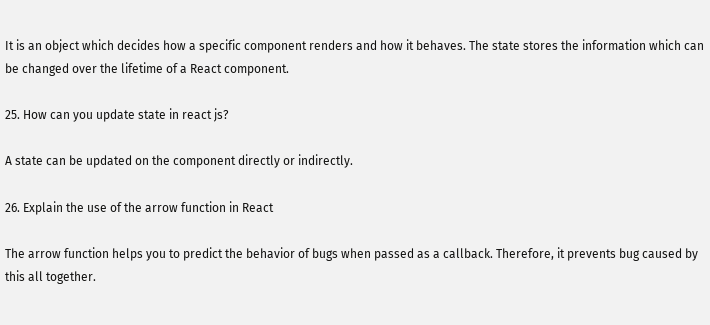It is an object which decides how a specific component renders and how it behaves. The state stores the information which can be changed over the lifetime of a React component.

25. How can you update state in react js?

A state can be updated on the component directly or indirectly.

26. Explain the use of the arrow function in React

The arrow function helps you to predict the behavior of bugs when passed as a callback. Therefore, it prevents bug caused by this all together.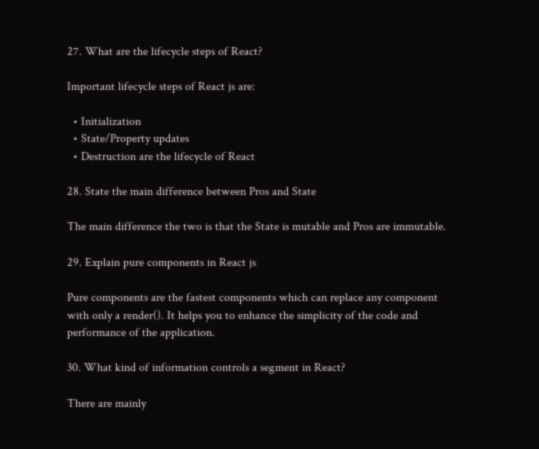27. What are the lifecycle steps of React?

Important lifecycle steps of React js are:

  • Initialization
  • State/Property updates
  • Destruction are the lifecycle of React

28. State the main difference between Pros and State

The main difference the two is that the State is mutable and Pros are immutable.

29. Explain pure components in React js

Pure components are the fastest components which can replace any component with only a render(). It helps you to enhance the simplicity of the code and performance of the application.

30. What kind of information controls a segment in React?

There are mainly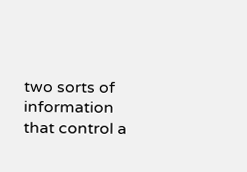two sorts of information that control a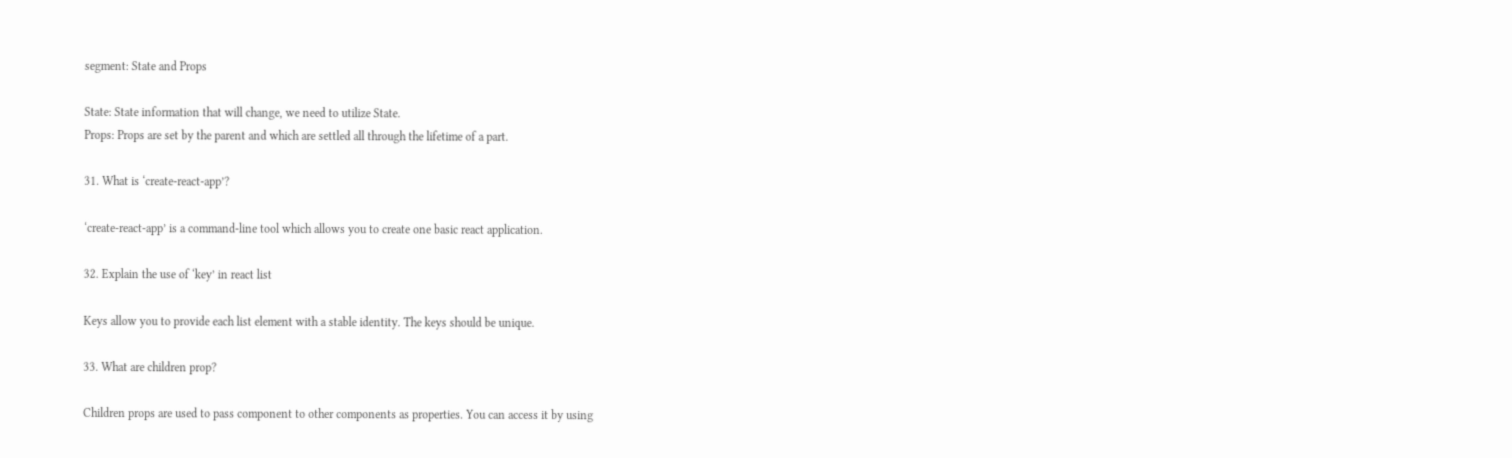segment: State and Props

State: State information that will change, we need to utilize State.
Props: Props are set by the parent and which are settled all through the lifetime of a part.

31. What is ‘create-react-app’?

‘create-react-app’ is a command-line tool which allows you to create one basic react application.

32. Explain the use of ‘key’ in react list

Keys allow you to provide each list element with a stable identity. The keys should be unique.

33. What are children prop?

Children props are used to pass component to other components as properties. You can access it by using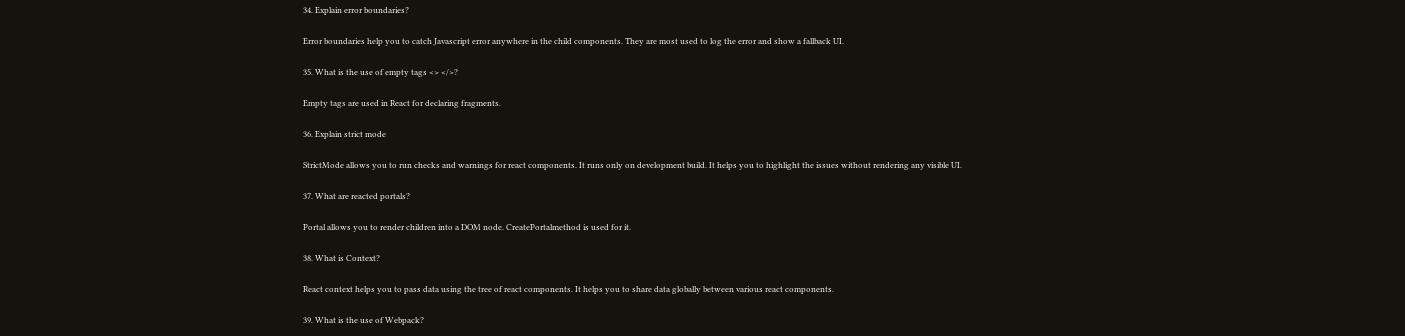34. Explain error boundaries?

Error boundaries help you to catch Javascript error anywhere in the child components. They are most used to log the error and show a fallback UI.

35. What is the use of empty tags <> </>?

Empty tags are used in React for declaring fragments.

36. Explain strict mode

StrictMode allows you to run checks and warnings for react components. It runs only on development build. It helps you to highlight the issues without rendering any visible UI.

37. What are reacted portals?

Portal allows you to render children into a DOM node. CreatePortalmethod is used for it.

38. What is Context?

React context helps you to pass data using the tree of react components. It helps you to share data globally between various react components.

39. What is the use of Webpack?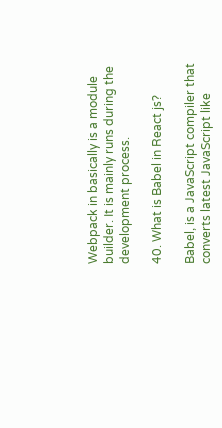Webpack in basically is a module builder. It is mainly runs during the development process.

40. What is Babel in React js?

Babel, is a JavaScript compiler that converts latest JavaScript like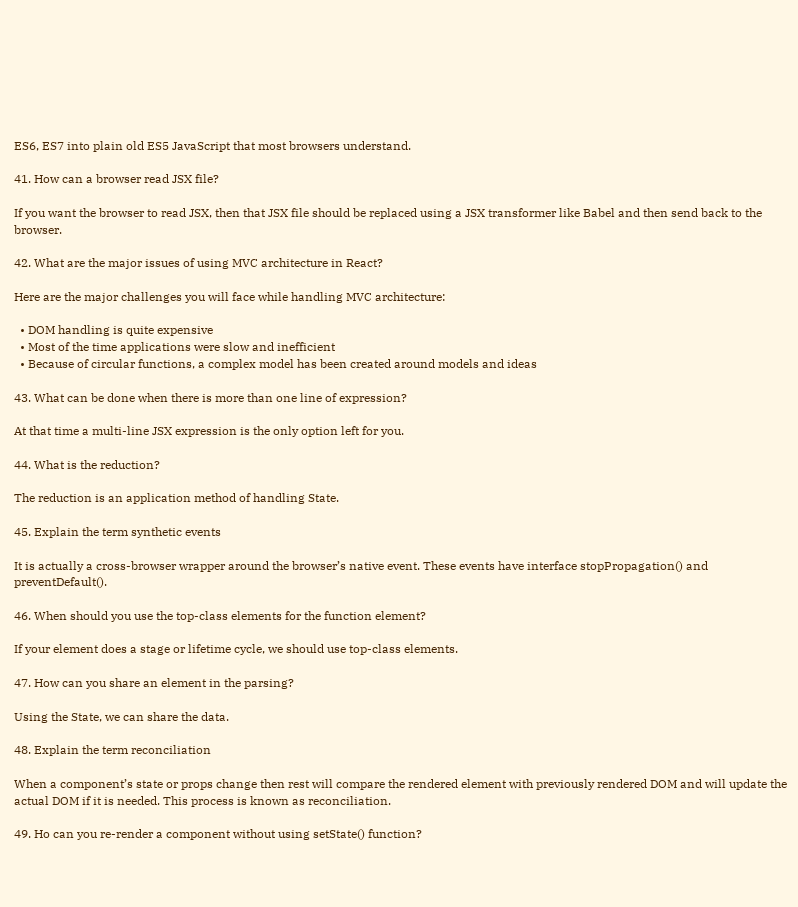ES6, ES7 into plain old ES5 JavaScript that most browsers understand.

41. How can a browser read JSX file?

If you want the browser to read JSX, then that JSX file should be replaced using a JSX transformer like Babel and then send back to the browser.

42. What are the major issues of using MVC architecture in React?

Here are the major challenges you will face while handling MVC architecture:

  • DOM handling is quite expensive
  • Most of the time applications were slow and inefficient
  • Because of circular functions, a complex model has been created around models and ideas

43. What can be done when there is more than one line of expression?

At that time a multi-line JSX expression is the only option left for you.

44. What is the reduction?

The reduction is an application method of handling State.

45. Explain the term synthetic events

It is actually a cross-browser wrapper around the browser’s native event. These events have interface stopPropagation() and preventDefault().

46. When should you use the top-class elements for the function element?

If your element does a stage or lifetime cycle, we should use top-class elements.

47. How can you share an element in the parsing?

Using the State, we can share the data.

48. Explain the term reconciliation

When a component’s state or props change then rest will compare the rendered element with previously rendered DOM and will update the actual DOM if it is needed. This process is known as reconciliation.

49. Ho can you re-render a component without using setState() function?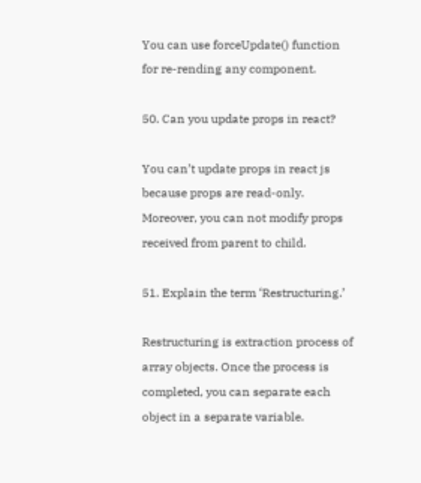You can use forceUpdate() function for re-rending any component.

50. Can you update props in react?

You can’t update props in react js because props are read-only. Moreover, you can not modify props received from parent to child.

51. Explain the term ‘Restructuring.’

Restructuring is extraction process of array objects. Once the process is completed, you can separate each object in a separate variable.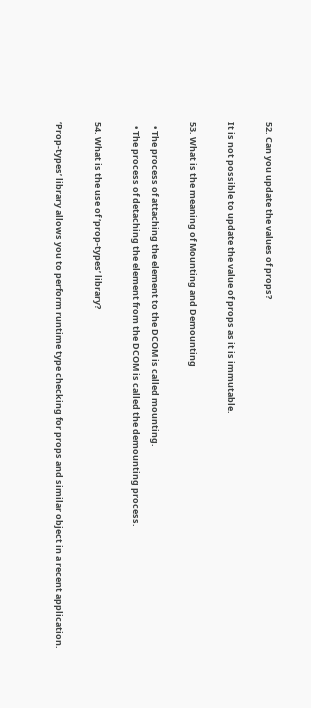52. Can you update the values of props?

It is not possible to update the value of props as it is immutable.

53. What is the meaning of Mounting and Demounting

  • The process of attaching the element to the DCOM is called mounting.
  • The process of detaching the element from the DCOM is called the demounting process.

54. What is the use of ‘prop-types’ library?

‘Prop-types’ library allows you to perform runtime type checking for props and similar object in a recent application.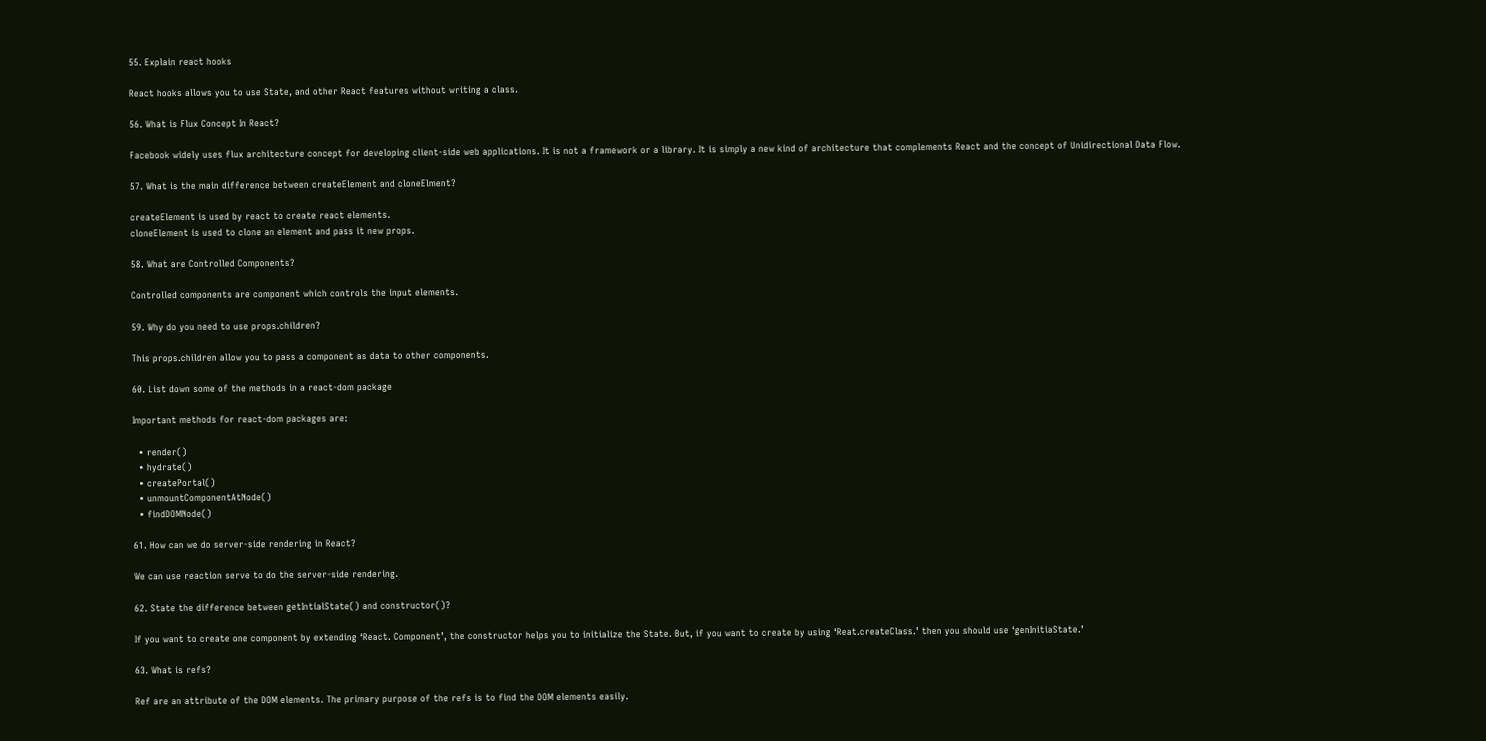55. Explain react hooks

React hooks allows you to use State, and other React features without writing a class.

56. What is Flux Concept In React?

Facebook widely uses flux architecture concept for developing client-side web applications. It is not a framework or a library. It is simply a new kind of architecture that complements React and the concept of Unidirectional Data Flow.

57. What is the main difference between createElement and cloneElment?

createElement is used by react to create react elements.
cloneElement is used to clone an element and pass it new props.

58. What are Controlled Components?

Controlled components are component which controls the input elements.

59. Why do you need to use props.children?

This props.children allow you to pass a component as data to other components.

60. List down some of the methods in a react-dom package

Important methods for react-dom packages are:

  • render()
  • hydrate()
  • createPortal()
  • unmountComponentAtNode()
  • findDOMNode()

61. How can we do server-side rendering in React?

We can use reaction serve to do the server-side rendering.

62. State the difference between getIntialState() and constructor()?

If you want to create one component by extending ‘React. Component’, the constructor helps you to initialize the State. But, if you want to create by using ‘Reat.createClass.’ then you should use ‘genInitiaState.’

63. What is refs?

Ref are an attribute of the DOM elements. The primary purpose of the refs is to find the DOM elements easily.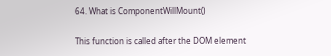64. What is ComponentWillMount()

This function is called after the DOM element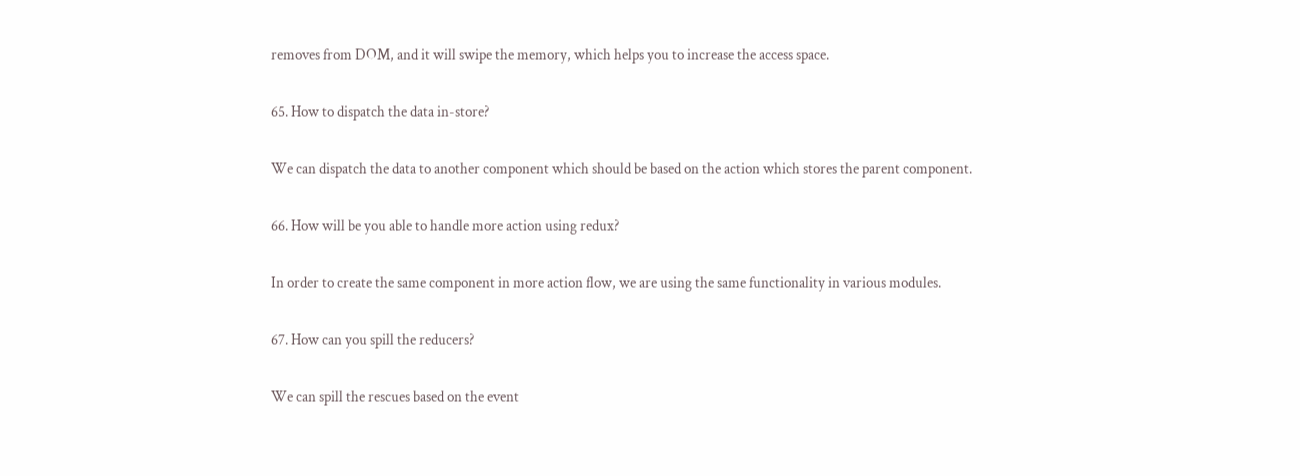removes from DOM, and it will swipe the memory, which helps you to increase the access space.

65. How to dispatch the data in-store?

We can dispatch the data to another component which should be based on the action which stores the parent component.

66. How will be you able to handle more action using redux?

In order to create the same component in more action flow, we are using the same functionality in various modules.

67. How can you spill the reducers?

We can spill the rescues based on the event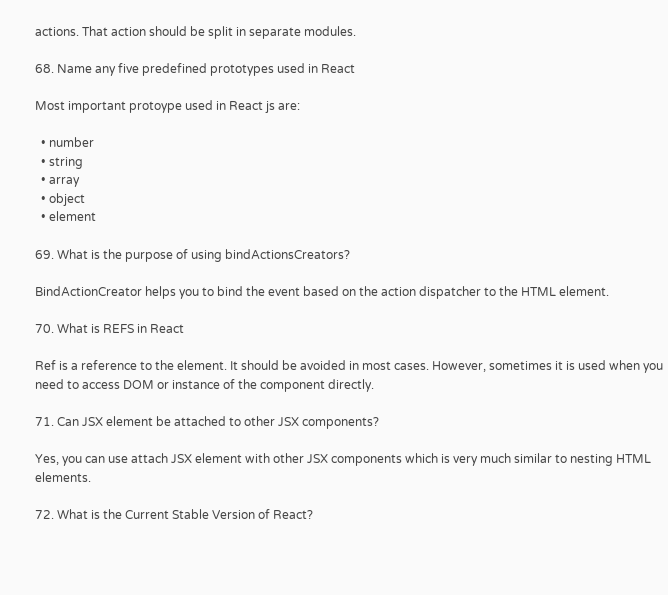actions. That action should be split in separate modules.

68. Name any five predefined prototypes used in React

Most important protoype used in React js are:

  • number
  • string
  • array
  • object
  • element

69. What is the purpose of using bindActionsCreators?

BindActionCreator helps you to bind the event based on the action dispatcher to the HTML element.

70. What is REFS in React

Ref is a reference to the element. It should be avoided in most cases. However, sometimes it is used when you need to access DOM or instance of the component directly.

71. Can JSX element be attached to other JSX components?

Yes, you can use attach JSX element with other JSX components which is very much similar to nesting HTML elements.

72. What is the Current Stable Version of React?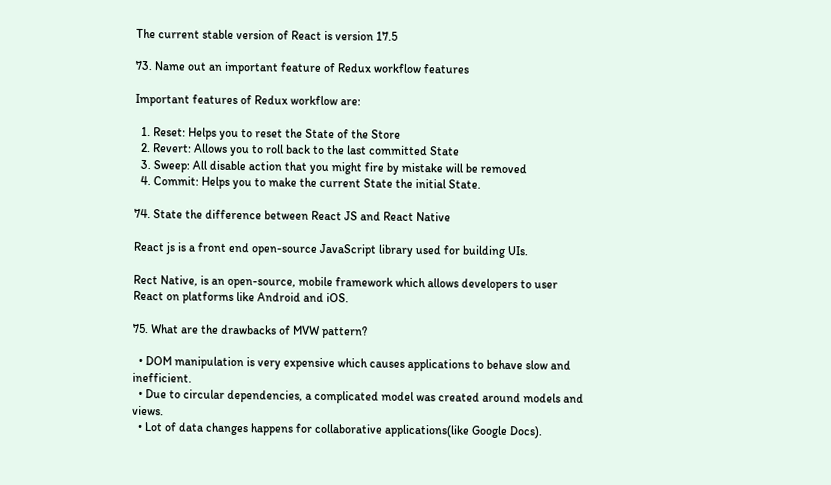The current stable version of React is version 17.5

73. Name out an important feature of Redux workflow features

Important features of Redux workflow are:

  1. Reset: Helps you to reset the State of the Store
  2. Revert: Allows you to roll back to the last committed State
  3. Sweep: All disable action that you might fire by mistake will be removed
  4. Commit: Helps you to make the current State the initial State.

74. State the difference between React JS and React Native

React js is a front end open-source JavaScript library used for building UIs.

Rect Native, is an open-source, mobile framework which allows developers to user React on platforms like Android and iOS.

75. What are the drawbacks of MVW pattern?

  • DOM manipulation is very expensive which causes applications to behave slow and inefficient.
  • Due to circular dependencies, a complicated model was created around models and views.
  • Lot of data changes happens for collaborative applications(like Google Docs).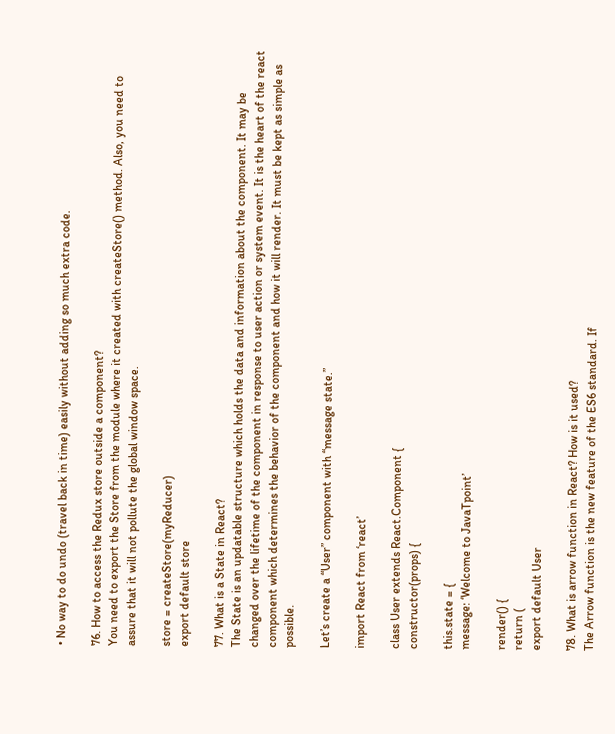• No way to do undo (travel back in time) easily without adding so much extra code.

76. How to access the Redux store outside a component?
You need to export the Store from the module where it created with createStore() method. Also, you need to assure that it will not pollute the global window space.

store = createStore(myReducer)
export default store

77. What is a State in React?
The State is an updatable structure which holds the data and information about the component. It may be changed over the lifetime of the component in response to user action or system event. It is the heart of the react component which determines the behavior of the component and how it will render. It must be kept as simple as possible.

Let’s create a “User” component with “message state.”

import React from ‘react’

class User extends React.Component {
constructor(props) {

this.state = {
message: ‘Welcome to JavaTpoint’

render() {
return (
export default User

78. What is arrow function in React? How is it used?
The Arrow function is the new feature of the ES6 standard. If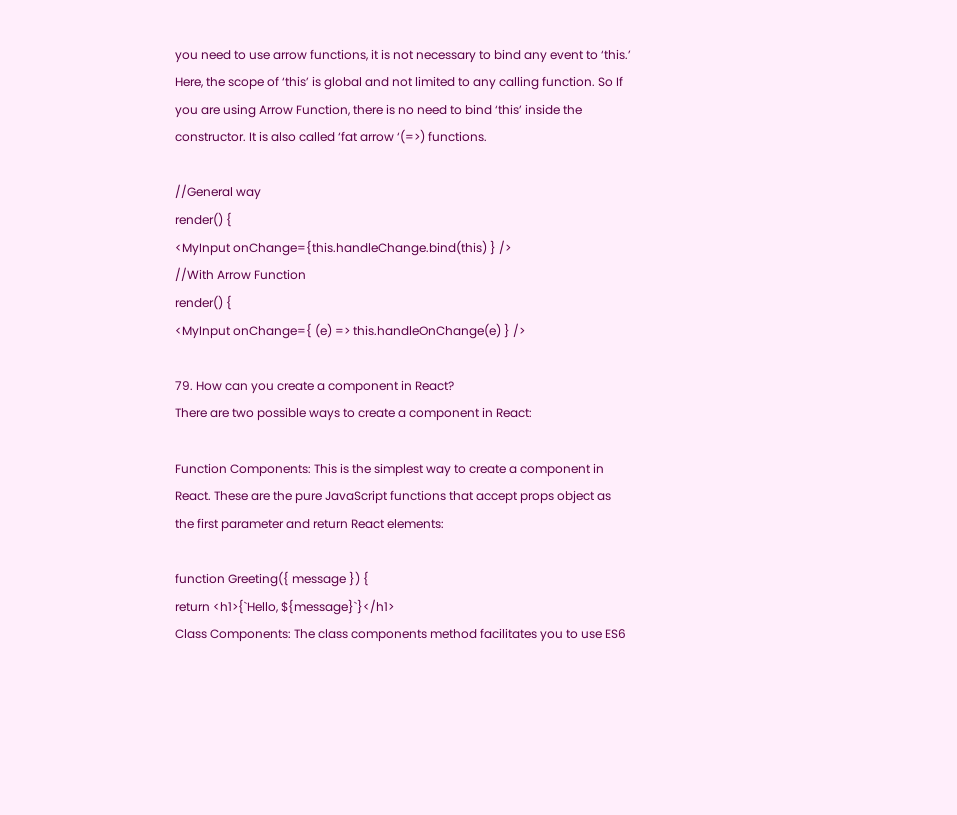you need to use arrow functions, it is not necessary to bind any event to ‘this.’ Here, the scope of ‘this’ is global and not limited to any calling function. So If you are using Arrow Function, there is no need to bind ‘this’ inside the constructor. It is also called ‘fat arrow ‘(=>) functions.

//General way
render() {
<MyInput onChange={this.handleChange.bind(this) } />
//With Arrow Function
render() {
<MyInput onChange={ (e) => this.handleOnChange(e) } />

79. How can you create a component in React?
There are two possible ways to create a component in React:

Function Components: This is the simplest way to create a component in React. These are the pure JavaScript functions that accept props object as the first parameter and return React elements:

function Greeting({ message }) {
return <h1>{`Hello, ${message}`}</h1>
Class Components: The class components method facilitates you to use ES6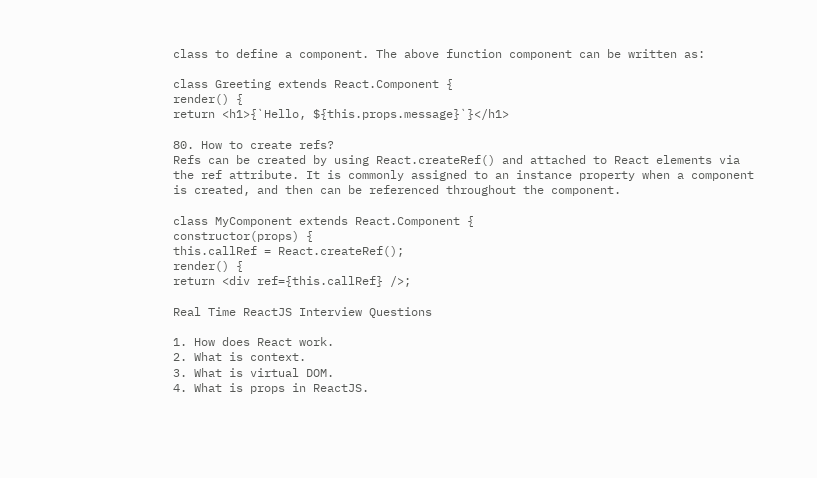class to define a component. The above function component can be written as:

class Greeting extends React.Component {
render() {
return <h1>{`Hello, ${this.props.message}`}</h1>

80. How to create refs?
Refs can be created by using React.createRef() and attached to React elements via the ref attribute. It is commonly assigned to an instance property when a component is created, and then can be referenced throughout the component.

class MyComponent extends React.Component {
constructor(props) {
this.callRef = React.createRef();
render() {
return <div ref={this.callRef} />;

Real Time ReactJS Interview Questions

1. How does React work.
2. What is context.
3. What is virtual DOM.
4. What is props in ReactJS.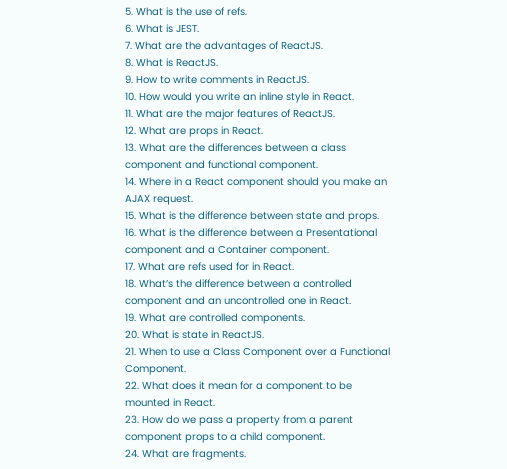5. What is the use of refs.
6. What is JEST.
7. What are the advantages of ReactJS.
8. What is ReactJS.
9. How to write comments in ReactJS.
10. How would you write an inline style in React.
11. What are the major features of ReactJS.
12. What are props in React.
13. What are the differences between a class component and functional component.
14. Where in a React component should you make an AJAX request.
15. What is the difference between state and props.
16. What is the difference between a Presentational component and a Container component.
17. What are refs used for in React.
18. What’s the difference between a controlled component and an uncontrolled one in React.
19. What are controlled components.
20. What is state in ReactJS.
21. When to use a Class Component over a Functional Component.
22. What does it mean for a component to be mounted in React.
23. How do we pass a property from a parent component props to a child component.
24. What are fragments.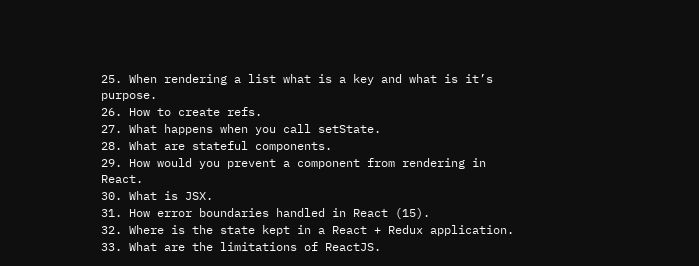25. When rendering a list what is a key and what is it’s purpose.
26. How to create refs.
27. What happens when you call setState.
28. What are stateful components.
29. How would you prevent a component from rendering in React.
30. What is JSX.
31. How error boundaries handled in React (15).
32. Where is the state kept in a React + Redux application.
33. What are the limitations of ReactJS.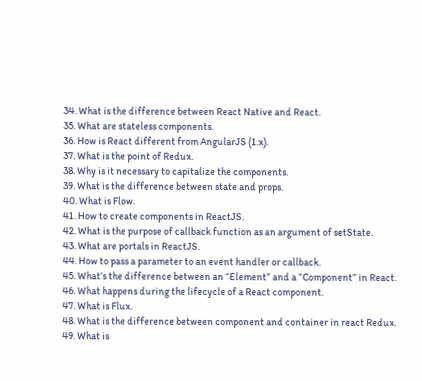34. What is the difference between React Native and React.
35. What are stateless components.
36. How is React different from AngularJS (1.x).
37. What is the point of Redux.
38. Why is it necessary to capitalize the components.
39. What is the difference between state and props.
40. What is Flow.
41. How to create components in ReactJS.
42. What is the purpose of callback function as an argument of setState.
43. What are portals in ReactJS.
44. How to pass a parameter to an event handler or callback.
45. What’s the difference between an “Element” and a “Component” in React.
46. What happens during the lifecycle of a React component.
47. What is Flux.
48. What is the difference between component and container in react Redux.
49. What is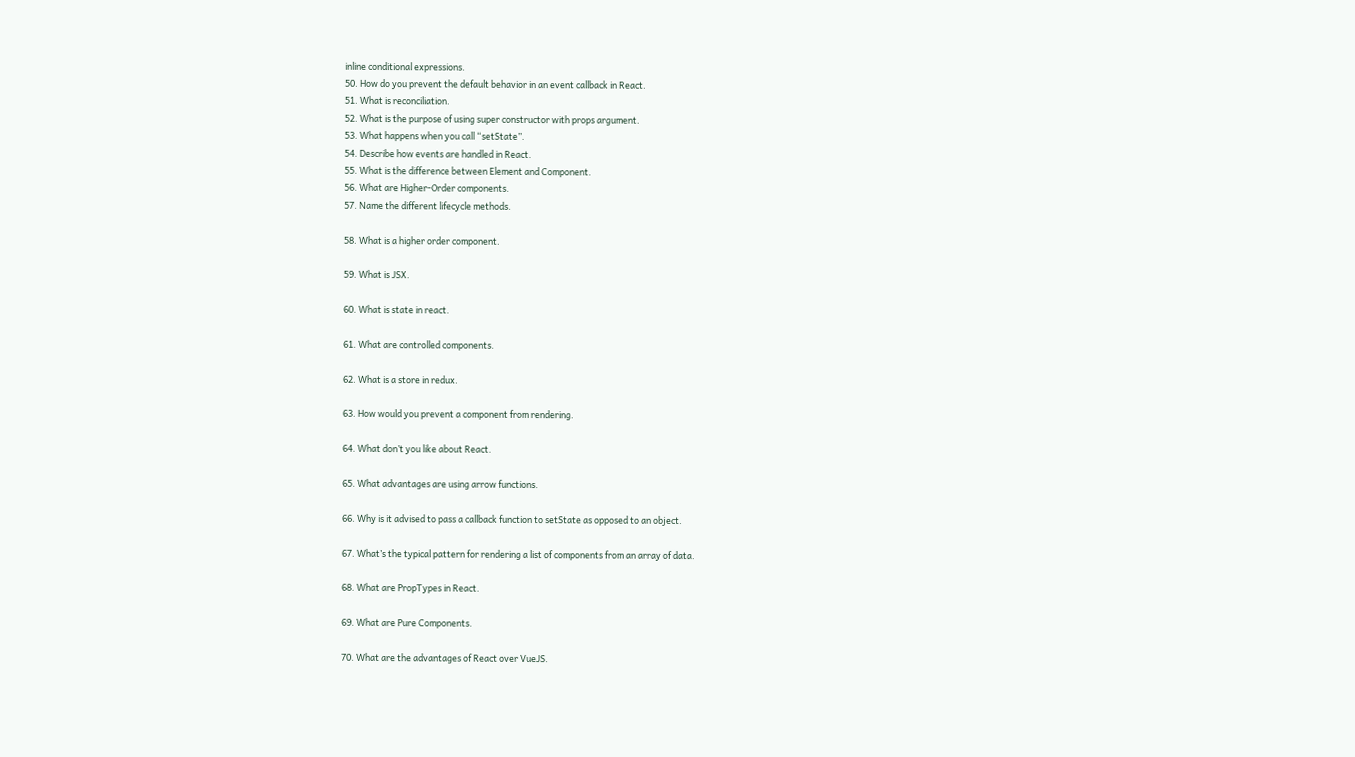inline conditional expressions.
50. How do you prevent the default behavior in an event callback in React.
51. What is reconciliation.
52. What is the purpose of using super constructor with props argument.
53. What happens when you call “setState”.
54. Describe how events are handled in React.
55. What is the difference between Element and Component.
56. What are Higher-Order components.
57. Name the different lifecycle methods.

58. What is a higher order component.

59. What is JSX.

60. What is state in react.

61. What are controlled components.

62. What is a store in redux.

63. How would you prevent a component from rendering.

64. What don’t you like about React.

65. What advantages are using arrow functions.

66. Why is it advised to pass a callback function to setState as opposed to an object.

67. What’s the typical pattern for rendering a list of components from an array of data.

68. What are PropTypes in React.

69. What are Pure Components.

70. What are the advantages of React over VueJS.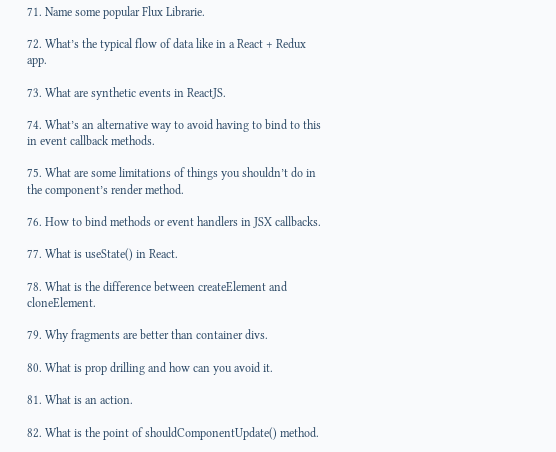71. Name some popular Flux Librarie.

72. What’s the typical flow of data like in a React + Redux app.

73. What are synthetic events in ReactJS.

74. What’s an alternative way to avoid having to bind to this in event callback methods.

75. What are some limitations of things you shouldn’t do in the component’s render method.

76. How to bind methods or event handlers in JSX callbacks.

77. What is useState() in React.

78. What is the difference between createElement and cloneElement.

79. Why fragments are better than container divs.

80. What is prop drilling and how can you avoid it.

81. What is an action.

82. What is the point of shouldComponentUpdate() method.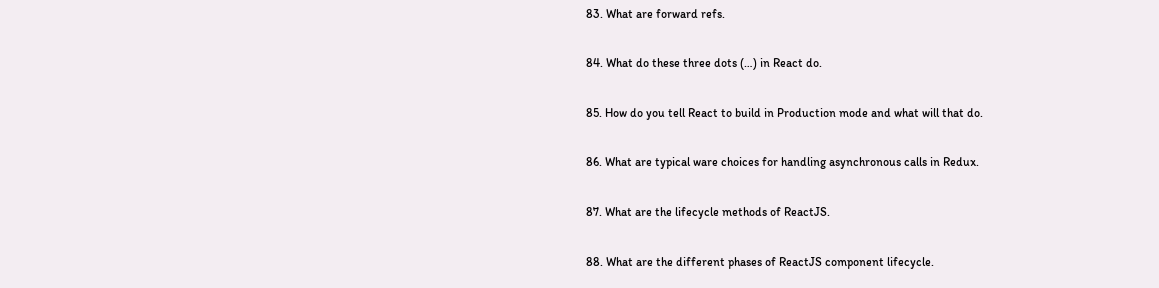83. What are forward refs.

84. What do these three dots (…) in React do.

85. How do you tell React to build in Production mode and what will that do.

86. What are typical ware choices for handling asynchronous calls in Redux.

87. What are the lifecycle methods of ReactJS.

88. What are the different phases of ReactJS component lifecycle.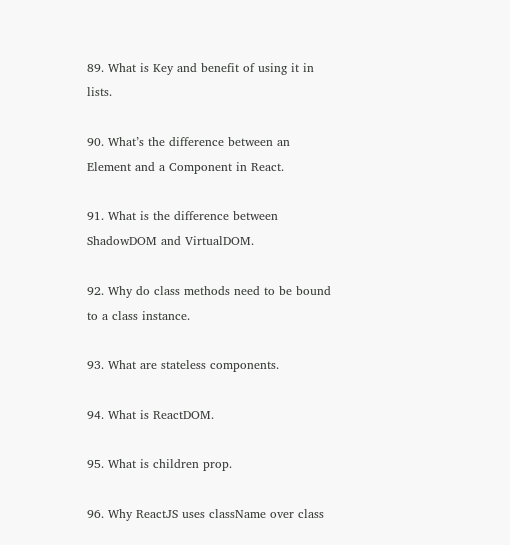89. What is Key and benefit of using it in lists.

90. What’s the difference between an Element and a Component in React.

91. What is the difference between ShadowDOM and VirtualDOM.

92. Why do class methods need to be bound to a class instance.

93. What are stateless components.

94. What is ReactDOM.

95. What is children prop.

96. Why ReactJS uses className over class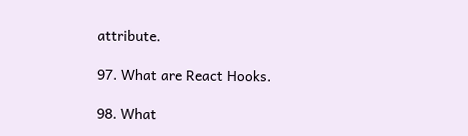attribute.

97. What are React Hooks.

98. What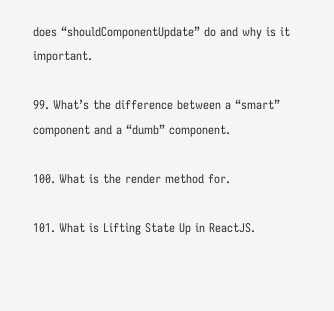does “shouldComponentUpdate” do and why is it important.

99. What’s the difference between a “smart” component and a “dumb” component.

100. What is the render method for.

101. What is Lifting State Up in ReactJS.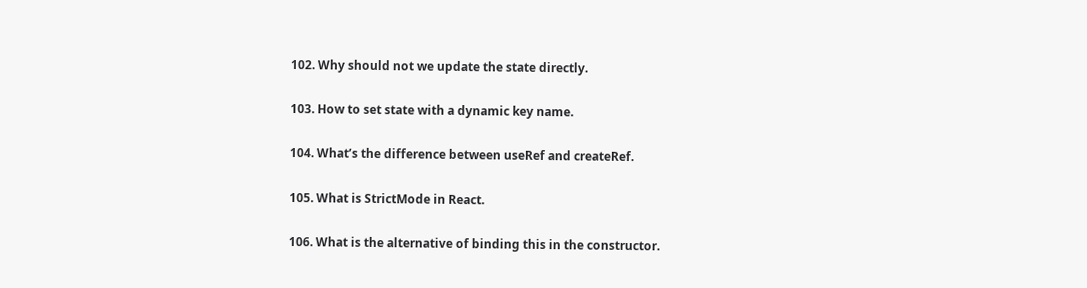102. Why should not we update the state directly.

103. How to set state with a dynamic key name.

104. What’s the difference between useRef and createRef.

105. What is StrictMode in React.

106. What is the alternative of binding this in the constructor.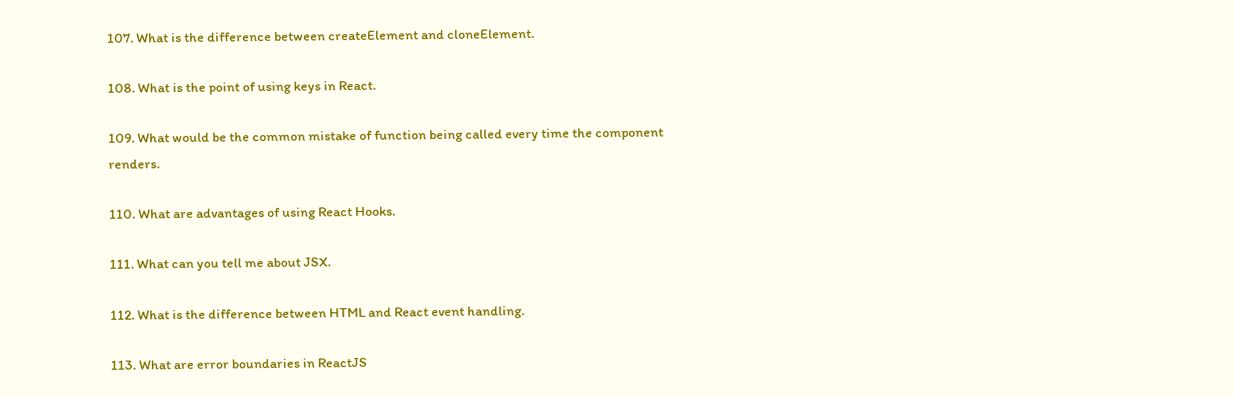107. What is the difference between createElement and cloneElement.

108. What is the point of using keys in React.

109. What would be the common mistake of function being called every time the component renders.

110. What are advantages of using React Hooks.

111. What can you tell me about JSX.

112. What is the difference between HTML and React event handling.

113. What are error boundaries in ReactJS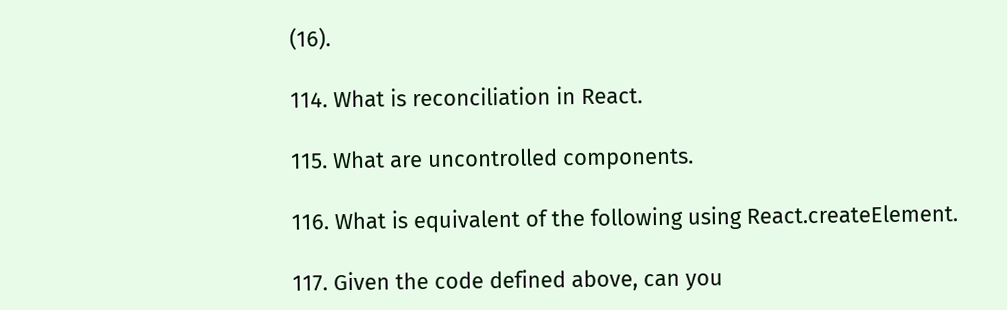(16).

114. What is reconciliation in React.

115. What are uncontrolled components.

116. What is equivalent of the following using React.createElement.

117. Given the code defined above, can you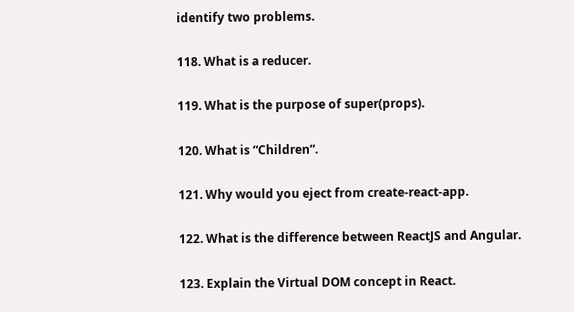identify two problems.

118. What is a reducer.

119. What is the purpose of super(props).

120. What is “Children”.

121. Why would you eject from create-react-app.

122. What is the difference between ReactJS and Angular.

123. Explain the Virtual DOM concept in React.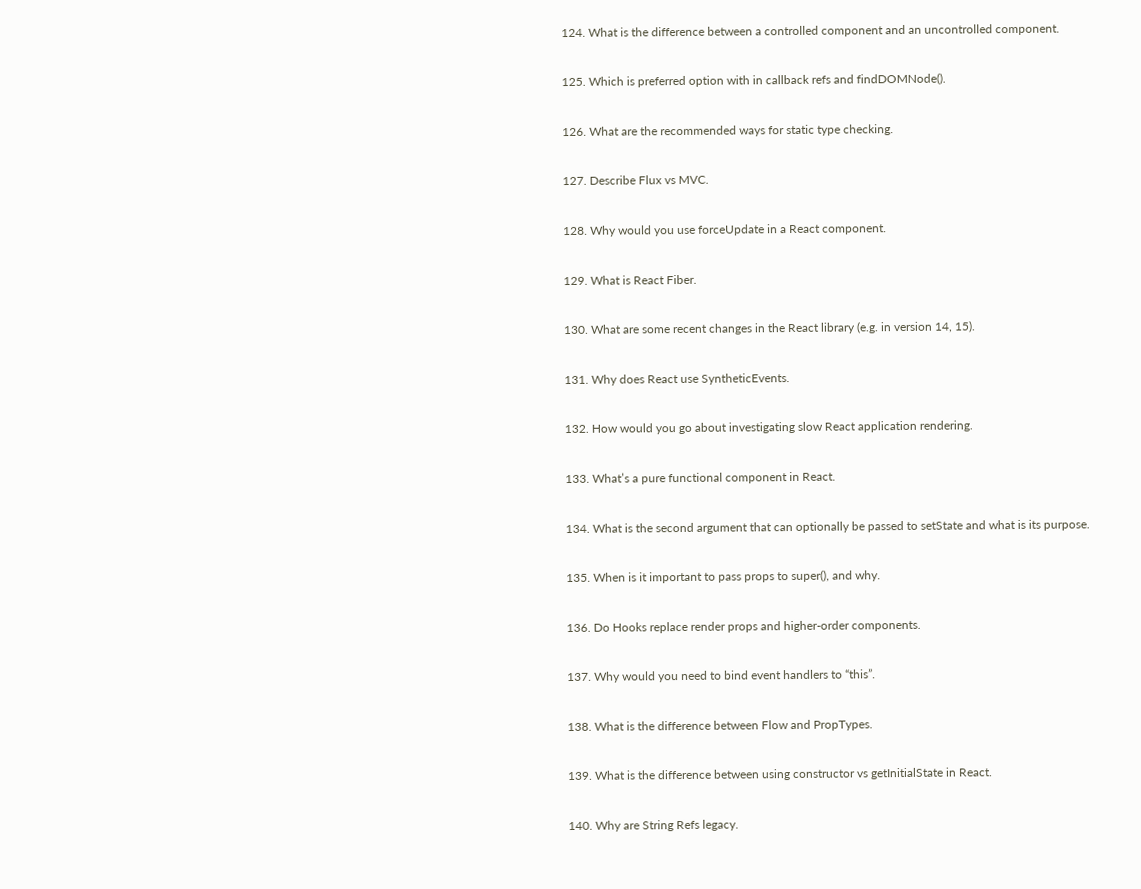124. What is the difference between a controlled component and an uncontrolled component.

125. Which is preferred option with in callback refs and findDOMNode().

126. What are the recommended ways for static type checking.

127. Describe Flux vs MVC.

128. Why would you use forceUpdate in a React component.

129. What is React Fiber.

130. What are some recent changes in the React library (e.g. in version 14, 15).

131. Why does React use SyntheticEvents.

132. How would you go about investigating slow React application rendering.

133. What’s a pure functional component in React.

134. What is the second argument that can optionally be passed to setState and what is its purpose.

135. When is it important to pass props to super(), and why.

136. Do Hooks replace render props and higher-order components.

137. Why would you need to bind event handlers to “this”.

138. What is the difference between Flow and PropTypes.

139. What is the difference between using constructor vs getInitialState in React.

140. Why are String Refs legacy.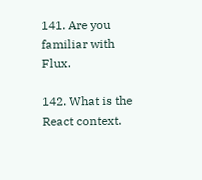141. Are you familiar with Flux.

142. What is the React context.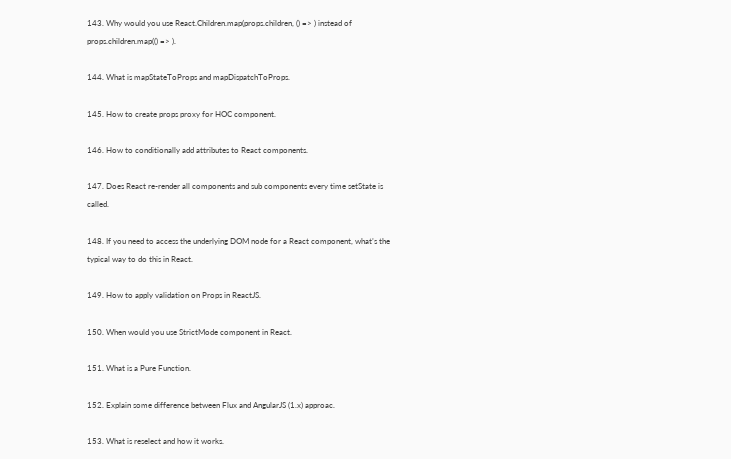143. Why would you use React.Children.map(props.children, () => ) instead of props.children.map(() => ).

144. What is mapStateToProps and mapDispatchToProps.

145. How to create props proxy for HOC component.

146. How to conditionally add attributes to React components.

147. Does React re-render all components and sub components every time setState is called.

148. If you need to access the underlying DOM node for a React component, what’s the typical way to do this in React.

149. How to apply validation on Props in ReactJS.

150. When would you use StrictMode component in React.

151. What is a Pure Function.

152. Explain some difference between Flux and AngularJS (1.x) approac.

153. What is reselect and how it works.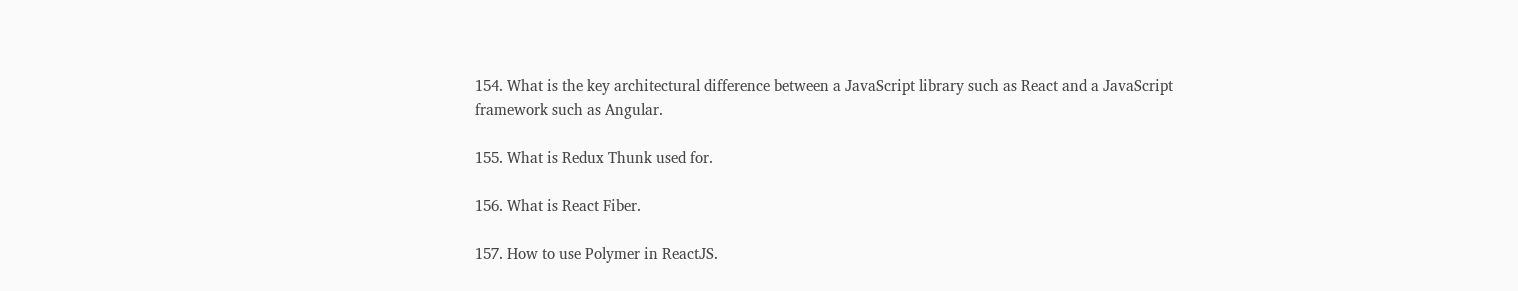154. What is the key architectural difference between a JavaScript library such as React and a JavaScript framework such as Angular.

155. What is Redux Thunk used for.

156. What is React Fiber.

157. How to use Polymer in ReactJS.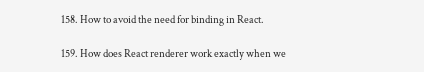158. How to avoid the need for binding in React.

159. How does React renderer work exactly when we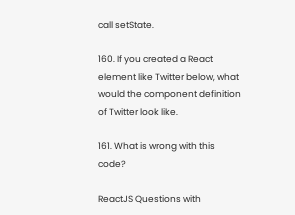call setState.

160. If you created a React element like Twitter below, what would the component definition of Twitter look like.

161. What is wrong with this code?

ReactJS Questions with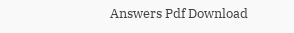Answers Pdf Download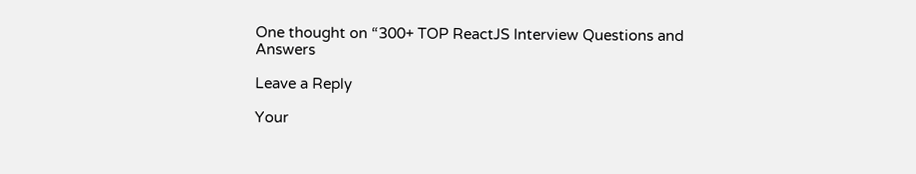One thought on “300+ TOP ReactJS Interview Questions and Answers

Leave a Reply

Your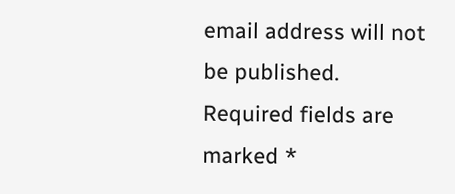email address will not be published. Required fields are marked *